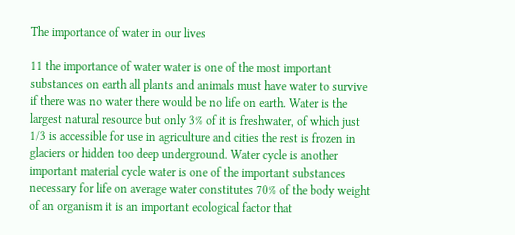The importance of water in our lives

11 the importance of water water is one of the most important substances on earth all plants and animals must have water to survive if there was no water there would be no life on earth. Water is the largest natural resource but only 3% of it is freshwater, of which just 1/3 is accessible for use in agriculture and cities the rest is frozen in glaciers or hidden too deep underground. Water cycle is another important material cycle water is one of the important substances necessary for life on average water constitutes 70% of the body weight of an organism it is an important ecological factor that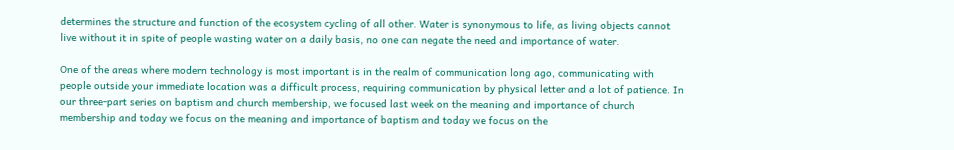determines the structure and function of the ecosystem cycling of all other. Water is synonymous to life, as living objects cannot live without it in spite of people wasting water on a daily basis, no one can negate the need and importance of water.

One of the areas where modern technology is most important is in the realm of communication long ago, communicating with people outside your immediate location was a difficult process, requiring communication by physical letter and a lot of patience. In our three-part series on baptism and church membership, we focused last week on the meaning and importance of church membership and today we focus on the meaning and importance of baptism and today we focus on the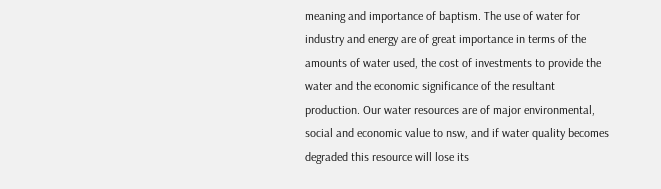meaning and importance of baptism. The use of water for industry and energy are of great importance in terms of the amounts of water used, the cost of investments to provide the water and the economic significance of the resultant production. Our water resources are of major environmental, social and economic value to nsw, and if water quality becomes degraded this resource will lose its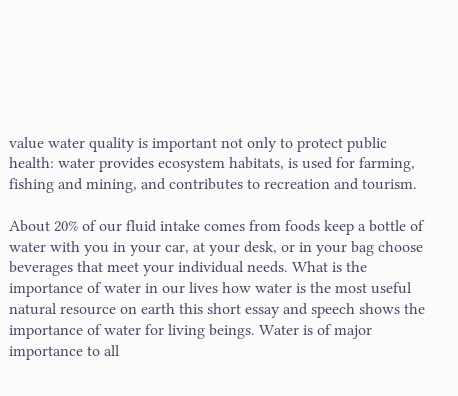value water quality is important not only to protect public health: water provides ecosystem habitats, is used for farming, fishing and mining, and contributes to recreation and tourism.

About 20% of our fluid intake comes from foods keep a bottle of water with you in your car, at your desk, or in your bag choose beverages that meet your individual needs. What is the importance of water in our lives how water is the most useful natural resource on earth this short essay and speech shows the importance of water for living beings. Water is of major importance to all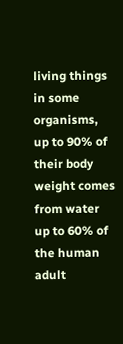living things in some organisms, up to 90% of their body weight comes from water up to 60% of the human adult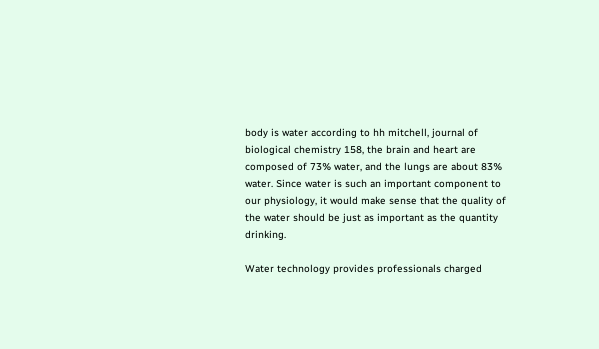body is water according to hh mitchell, journal of biological chemistry 158, the brain and heart are composed of 73% water, and the lungs are about 83% water. Since water is such an important component to our physiology, it would make sense that the quality of the water should be just as important as the quantity drinking.

Water technology provides professionals charged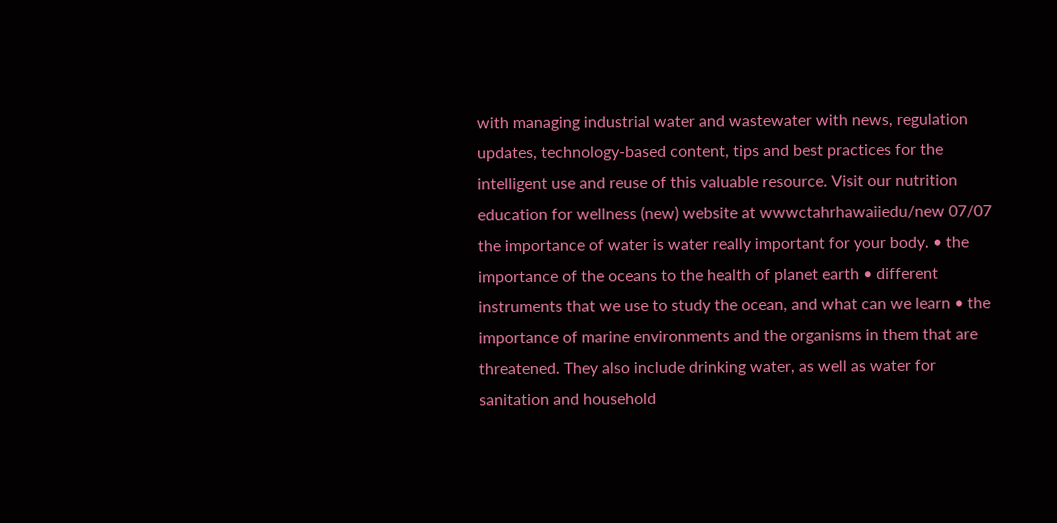with managing industrial water and wastewater with news, regulation updates, technology-based content, tips and best practices for the intelligent use and reuse of this valuable resource. Visit our nutrition education for wellness (new) website at wwwctahrhawaiiedu/new 07/07 the importance of water is water really important for your body. • the importance of the oceans to the health of planet earth • different instruments that we use to study the ocean, and what can we learn • the importance of marine environments and the organisms in them that are threatened. They also include drinking water, as well as water for sanitation and household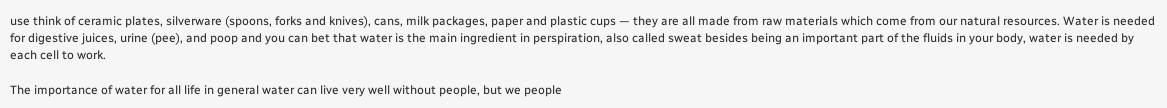use think of ceramic plates, silverware (spoons, forks and knives), cans, milk packages, paper and plastic cups — they are all made from raw materials which come from our natural resources. Water is needed for digestive juices, urine (pee), and poop and you can bet that water is the main ingredient in perspiration, also called sweat besides being an important part of the fluids in your body, water is needed by each cell to work.

The importance of water for all life in general water can live very well without people, but we people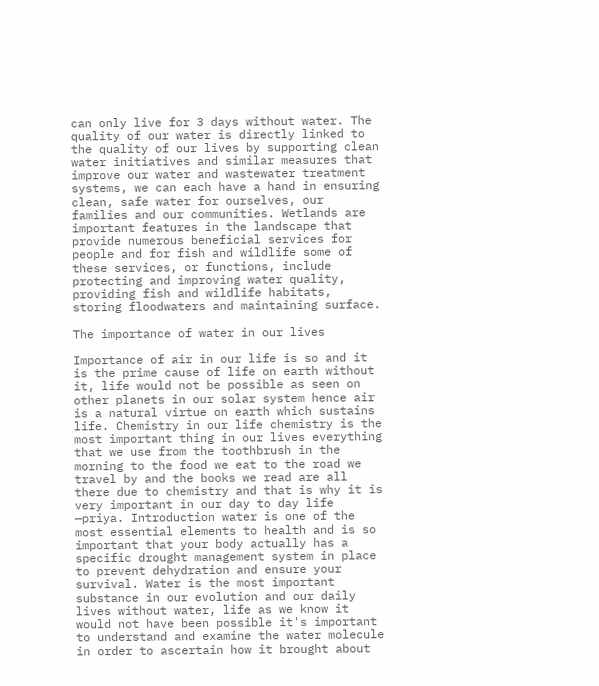can only live for 3 days without water. The quality of our water is directly linked to the quality of our lives by supporting clean water initiatives and similar measures that improve our water and wastewater treatment systems, we can each have a hand in ensuring clean, safe water for ourselves, our families and our communities. Wetlands are important features in the landscape that provide numerous beneficial services for people and for fish and wildlife some of these services, or functions, include protecting and improving water quality, providing fish and wildlife habitats, storing floodwaters and maintaining surface.

The importance of water in our lives

Importance of air in our life is so and it is the prime cause of life on earth without it, life would not be possible as seen on other planets in our solar system hence air is a natural virtue on earth which sustains life. Chemistry in our life chemistry is the most important thing in our lives everything that we use from the toothbrush in the morning to the food we eat to the road we travel by and the books we read are all there due to chemistry and that is why it is very important in our day to day life —priya. Introduction water is one of the most essential elements to health and is so important that your body actually has a specific drought management system in place to prevent dehydration and ensure your survival. Water is the most important substance in our evolution and our daily lives without water, life as we know it would not have been possible it's important to understand and examine the water molecule in order to ascertain how it brought about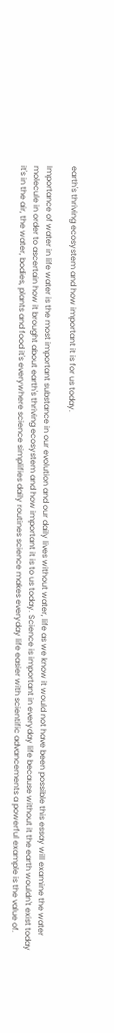earth's thriving ecosystem and how important it is for us today.

Importance of water in life water is the most important substance in our evolution and our daily lives without water, life as we know it would not have been possible this essay will examine the water molecule in order to ascertain how it brought about earth's thriving ecosystem and how important it is to us today. Science is important in everyday life because without it the earth wouldn't exist today it's in the air, the water, bodies, plants and food it's everywhere science simplifies daily routines science makes everyday life easier with scientific advancements a powerful example is the value of.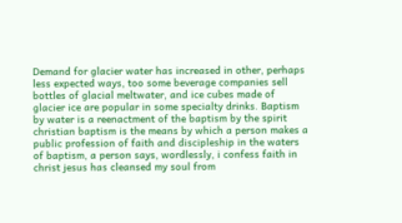Demand for glacier water has increased in other, perhaps less expected ways, too some beverage companies sell bottles of glacial meltwater, and ice cubes made of glacier ice are popular in some specialty drinks. Baptism by water is a reenactment of the baptism by the spirit christian baptism is the means by which a person makes a public profession of faith and discipleship in the waters of baptism, a person says, wordlessly, i confess faith in christ jesus has cleansed my soul from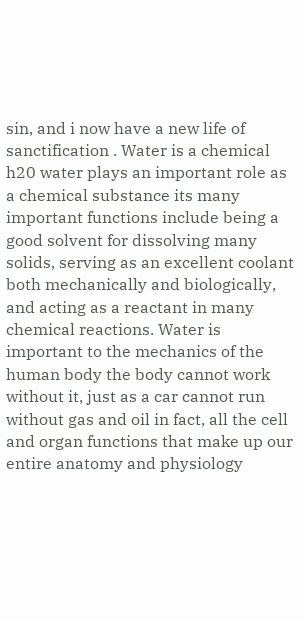sin, and i now have a new life of sanctification . Water is a chemical h20 water plays an important role as a chemical substance its many important functions include being a good solvent for dissolving many solids, serving as an excellent coolant both mechanically and biologically, and acting as a reactant in many chemical reactions. Water is important to the mechanics of the human body the body cannot work without it, just as a car cannot run without gas and oil in fact, all the cell and organ functions that make up our entire anatomy and physiology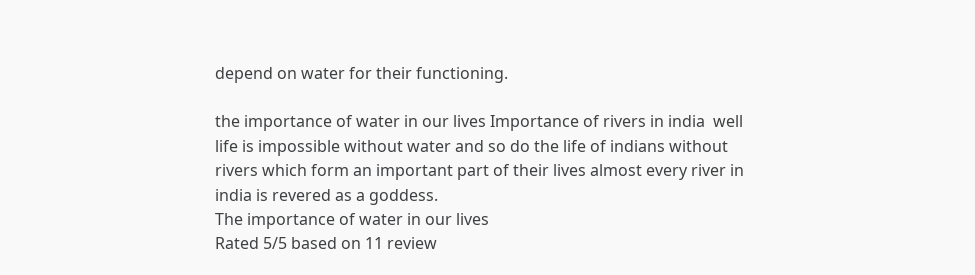depend on water for their functioning.

the importance of water in our lives Importance of rivers in india  well life is impossible without water and so do the life of indians without rivers which form an important part of their lives almost every river in india is revered as a goddess.
The importance of water in our lives
Rated 5/5 based on 11 review